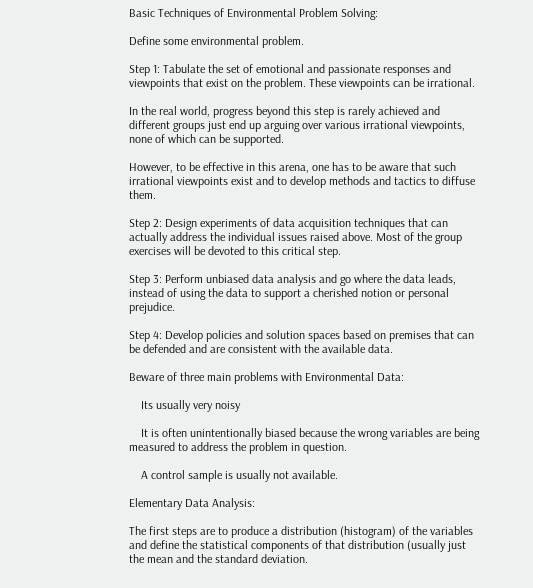Basic Techniques of Environmental Problem Solving:

Define some environmental problem.

Step 1: Tabulate the set of emotional and passionate responses and viewpoints that exist on the problem. These viewpoints can be irrational.

In the real world, progress beyond this step is rarely achieved and different groups just end up arguing over various irrational viewpoints, none of which can be supported.

However, to be effective in this arena, one has to be aware that such irrational viewpoints exist and to develop methods and tactics to diffuse them.

Step 2: Design experiments of data acquisition techniques that can actually address the individual issues raised above. Most of the group exercises will be devoted to this critical step.

Step 3: Perform unbiased data analysis and go where the data leads, instead of using the data to support a cherished notion or personal prejudice.

Step 4: Develop policies and solution spaces based on premises that can be defended and are consistent with the available data.

Beware of three main problems with Environmental Data:

    Its usually very noisy

    It is often unintentionally biased because the wrong variables are being measured to address the problem in question.

    A control sample is usually not available.

Elementary Data Analysis:

The first steps are to produce a distribution (histogram) of the variables and define the statistical components of that distribution (usually just the mean and the standard deviation.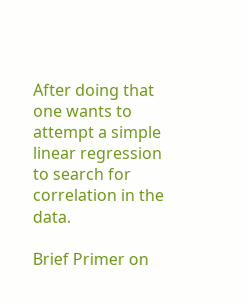After doing that one wants to attempt a simple linear regression to search for correlation in the data.

Brief Primer on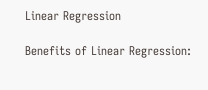Linear Regression

Benefits of Linear Regression: